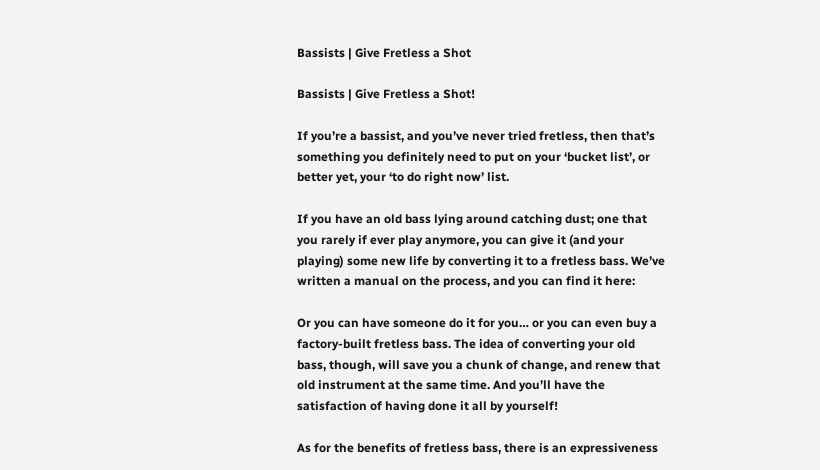Bassists | Give Fretless a Shot

Bassists | Give Fretless a Shot!

If you’re a bassist, and you’ve never tried fretless, then that’s something you definitely need to put on your ‘bucket list’, or better yet, your ‘to do right now’ list.

If you have an old bass lying around catching dust; one that you rarely if ever play anymore, you can give it (and your playing) some new life by converting it to a fretless bass. We’ve written a manual on the process, and you can find it here:

Or you can have someone do it for you… or you can even buy a factory-built fretless bass. The idea of converting your old bass, though, will save you a chunk of change, and renew that old instrument at the same time. And you’ll have the satisfaction of having done it all by yourself!

As for the benefits of fretless bass, there is an expressiveness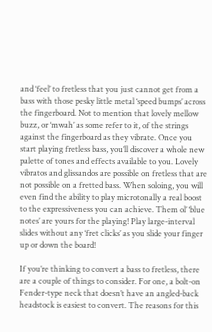and ‘feel’ to fretless that you just cannot get from a bass with those pesky little metal ‘speed bumps’ across the fingerboard. Not to mention that lovely mellow buzz, or ‘mwah’ as some refer to it, of the strings against the fingerboard as they vibrate. Once you start playing fretless bass, you’ll discover a whole new palette of tones and effects available to you. Lovely vibratos and glissandos are possible on fretless that are not possible on a fretted bass. When soloing, you will even find the ability to play microtonally a real boost to the expressiveness you can achieve. Them ol’ ‘blue notes’ are yours for the playing! Play large-interval slides without any ‘fret clicks’ as you slide your finger up or down the board!

If you’re thinking to convert a bass to fretless, there are a couple of things to consider. For one, a bolt-on Fender-type neck that doesn’t have an angled-back headstock is easiest to convert. The reasons for this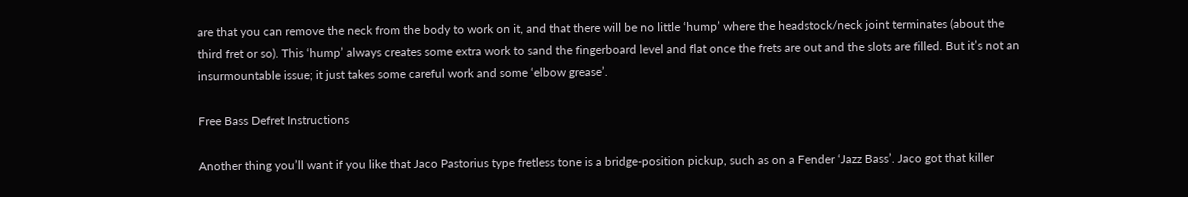are that you can remove the neck from the body to work on it, and that there will be no little ‘hump’ where the headstock/neck joint terminates (about the third fret or so). This ‘hump’ always creates some extra work to sand the fingerboard level and flat once the frets are out and the slots are filled. But it’s not an insurmountable issue; it just takes some careful work and some ‘elbow grease’.

Free Bass Defret Instructions

Another thing you’ll want if you like that Jaco Pastorius type fretless tone is a bridge-position pickup, such as on a Fender ‘Jazz Bass’. Jaco got that killer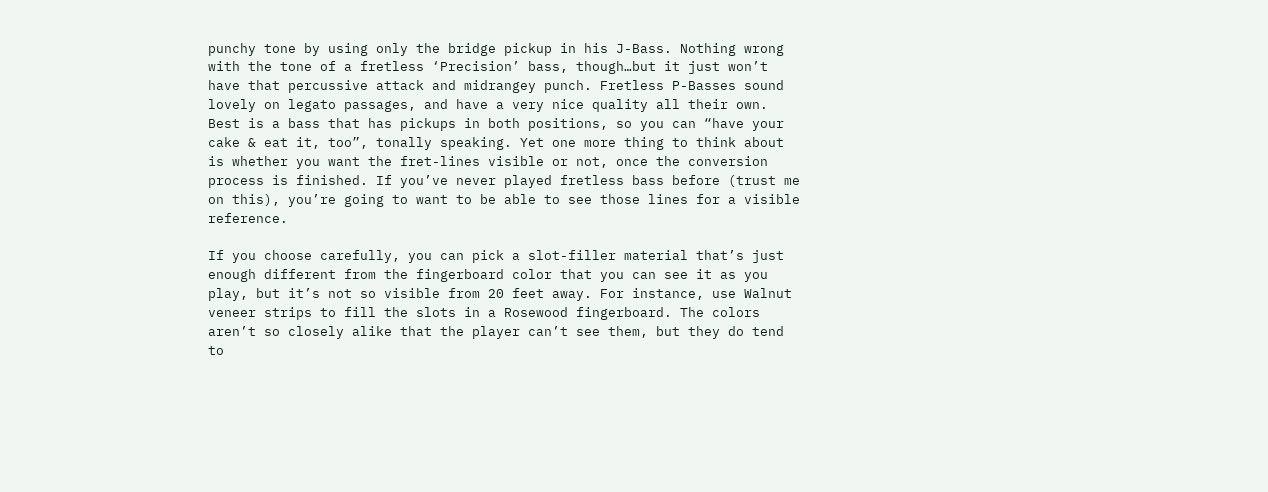punchy tone by using only the bridge pickup in his J-Bass. Nothing wrong with the tone of a fretless ‘Precision’ bass, though…but it just won’t have that percussive attack and midrangey punch. Fretless P-Basses sound lovely on legato passages, and have a very nice quality all their own. Best is a bass that has pickups in both positions, so you can “have your cake & eat it, too”, tonally speaking. Yet one more thing to think about is whether you want the fret-lines visible or not, once the conversion process is finished. If you’ve never played fretless bass before (trust me on this), you’re going to want to be able to see those lines for a visible reference.

If you choose carefully, you can pick a slot-filler material that’s just enough different from the fingerboard color that you can see it as you play, but it’s not so visible from 20 feet away. For instance, use Walnut veneer strips to fill the slots in a Rosewood fingerboard. The colors aren’t so closely alike that the player can’t see them, but they do tend to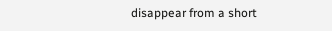disappear from a short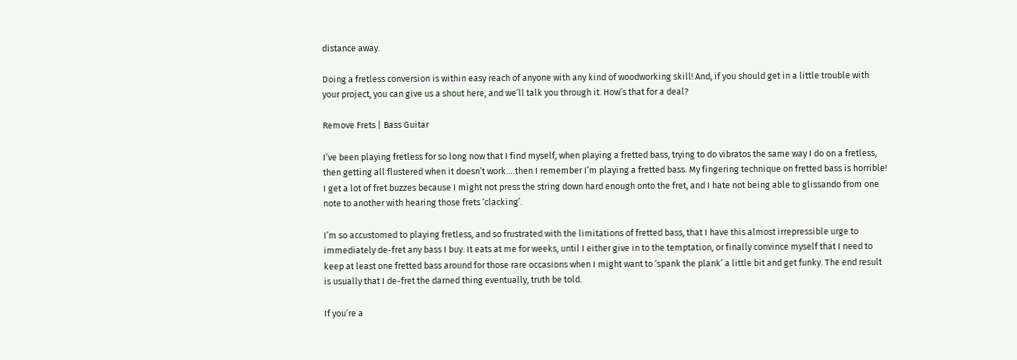distance away.

Doing a fretless conversion is within easy reach of anyone with any kind of woodworking skill! And, if you should get in a little trouble with your project, you can give us a shout here, and we’ll talk you through it. How’s that for a deal?

Remove Frets | Bass Guitar

I’ve been playing fretless for so long now that I find myself, when playing a fretted bass, trying to do vibratos the same way I do on a fretless, then getting all flustered when it doesn’t work….then I remember I’m playing a fretted bass. My fingering technique on fretted bass is horrible! I get a lot of fret buzzes because I might not press the string down hard enough onto the fret, and I hate not being able to glissando from one note to another with hearing those frets ‘clacking’.

I’m so accustomed to playing fretless, and so frustrated with the limitations of fretted bass, that I have this almost irrepressible urge to immediately de-fret any bass I buy. It eats at me for weeks, until I either give in to the temptation, or finally convince myself that I need to keep at least one fretted bass around for those rare occasions when I might want to ‘spank the plank’ a little bit and get funky. The end result is usually that I de-fret the darned thing eventually, truth be told.

If you’re a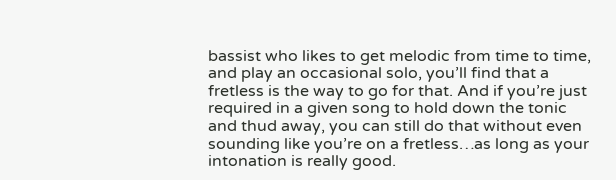bassist who likes to get melodic from time to time, and play an occasional solo, you’ll find that a fretless is the way to go for that. And if you’re just required in a given song to hold down the tonic and thud away, you can still do that without even sounding like you’re on a fretless…as long as your intonation is really good.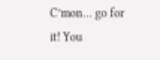C’mon… go for it! You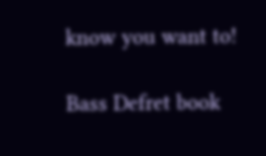know you want to!

Bass Defret book